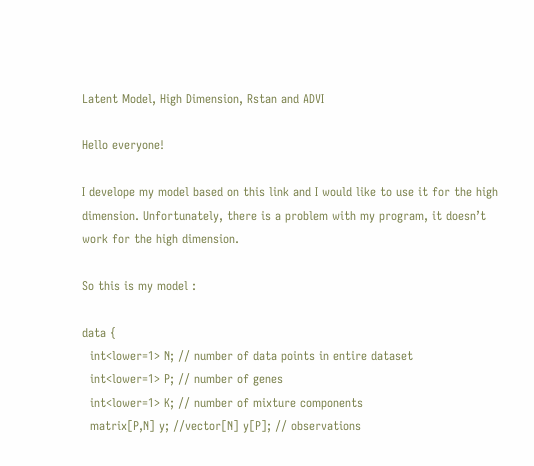Latent Model, High Dimension, Rstan and ADVI

Hello everyone!

I develope my model based on this link and I would like to use it for the high dimension. Unfortunately, there is a problem with my program, it doesn’t work for the high dimension.

So this is my model :

data {
  int<lower=1> N; // number of data points in entire dataset
  int<lower=1> P; // number of genes
  int<lower=1> K; // number of mixture components
  matrix[P,N] y; //vector[N] y[P]; // observations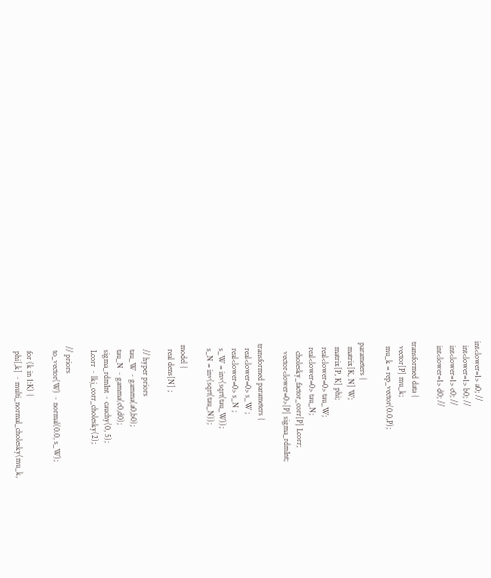int<lower=1> a0; //
  int<lower=1> b0; //
  int<lower=1> c0; //
  int<lower=1> d0; //

transformed data {
  vector[P] mu_k;
  mu_k = rep_vector(0.0,P);

parameters {
  matrix[K, N] W;
  matrix[P, K] phi;
  real<lower=0> tau_W;
  real<lower=0> tau_N;
    cholesky_factor_corr[P] Lcorr;
    vector<lower=0>[P] sigma_rdmInt;

transformed parameters {
  real<lower=0> s_W ;
  real<lower=0> s_N ;
  s_W = inv(sqrt(tau_W));
  s_N = inv(sqrt(tau_N));

model {
  real dens[N] ;

  // hyper priors
  tau_W ~ gamma(a0,b0);
  tau_N ~ gamma(c0,d0);
  sigma_rdmInt ~ cauchy(0, 5);
  Lcorr ~ lkj_corr_cholesky(2);

// priors
  to_vector(W) ~ normal(0.0, s_W);

  for (k in 1:K) {
  phi[,k] ~ multi_normal_cholesky(mu_k,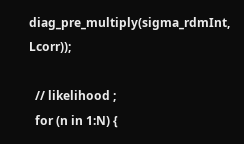diag_pre_multiply(sigma_rdmInt, Lcorr));

  // likelihood ;
  for (n in 1:N) {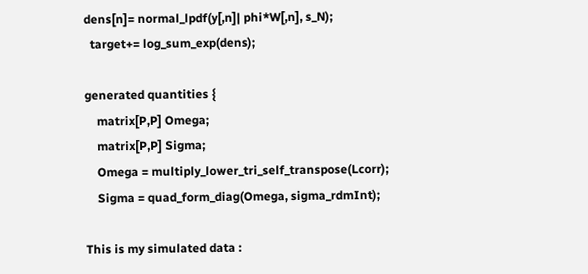dens[n]= normal_lpdf(y[,n]| phi*W[,n], s_N);
  target+= log_sum_exp(dens);

generated quantities {
    matrix[P,P] Omega;
    matrix[P,P] Sigma;
    Omega = multiply_lower_tri_self_transpose(Lcorr);
    Sigma = quad_form_diag(Omega, sigma_rdmInt);

This is my simulated data :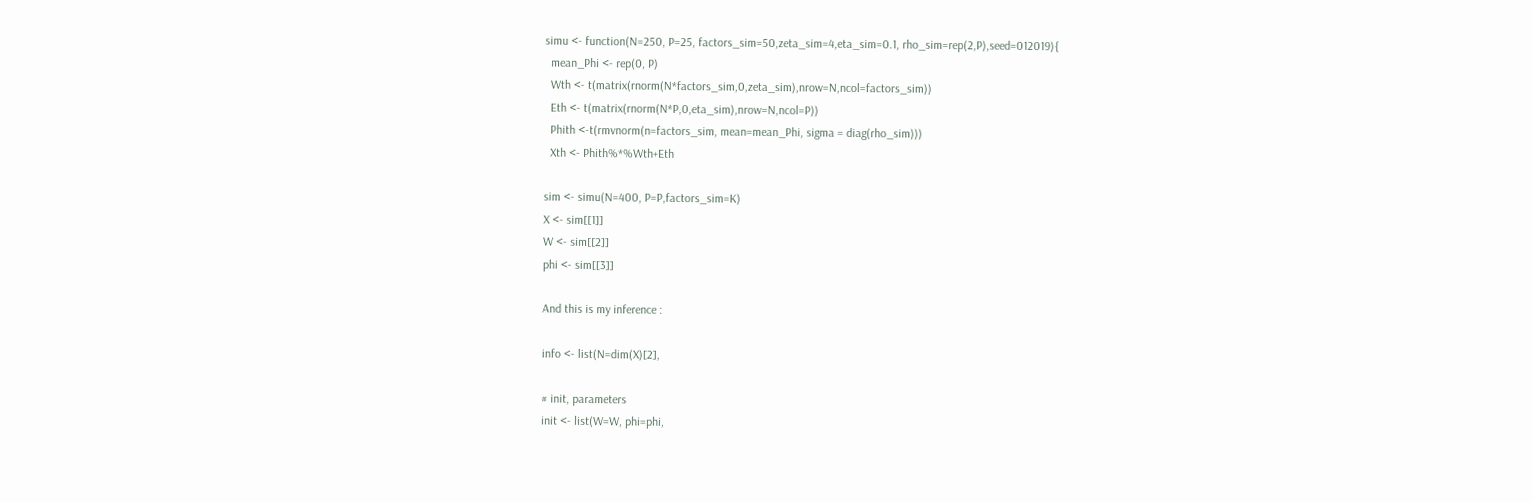simu <- function(N=250, P=25, factors_sim=50,zeta_sim=4,eta_sim=0.1, rho_sim=rep(2,P),seed=012019){
  mean_Phi <- rep(0, P)
  Wth <- t(matrix(rnorm(N*factors_sim,0,zeta_sim),nrow=N,ncol=factors_sim))
  Eth <- t(matrix(rnorm(N*P,0,eta_sim),nrow=N,ncol=P))
  Phith <-t(rmvnorm(n=factors_sim, mean=mean_Phi, sigma = diag(rho_sim)))
  Xth <- Phith%*%Wth+Eth

sim <- simu(N=400, P=P,factors_sim=K)
X <- sim[[1]]
W <- sim[[2]]
phi <- sim[[3]]

And this is my inference :

info <- list(N=dim(X)[2],

# init, parameters
init <- list(W=W, phi=phi,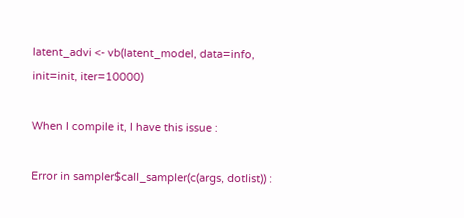latent_advi <- vb(latent_model, data=info, init=init, iter=10000)

When I compile it, I have this issue :

Error in sampler$call_sampler(c(args, dotlist)) :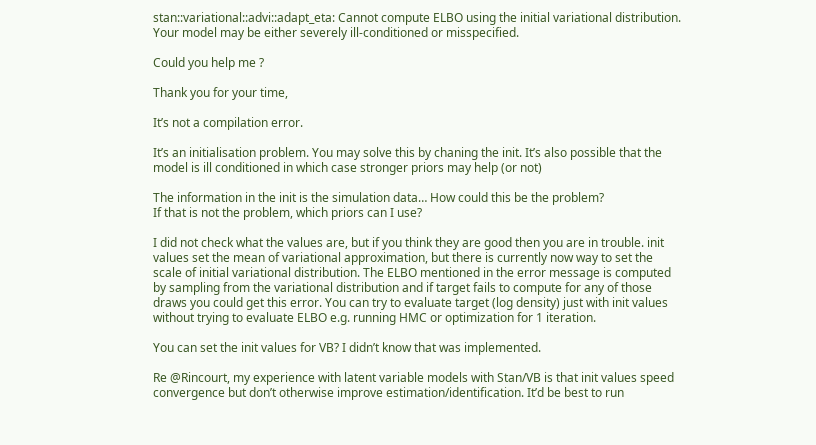stan::variational::advi::adapt_eta: Cannot compute ELBO using the initial variational distribution. Your model may be either severely ill-conditioned or misspecified.

Could you help me ?

Thank you for your time,

It’s not a compilation error.

It’s an initialisation problem. You may solve this by chaning the init. It’s also possible that the model is ill conditioned in which case stronger priors may help (or not)

The information in the init is the simulation data… How could this be the problem?
If that is not the problem, which priors can I use?

I did not check what the values are, but if you think they are good then you are in trouble. init values set the mean of variational approximation, but there is currently now way to set the scale of initial variational distribution. The ELBO mentioned in the error message is computed by sampling from the variational distribution and if target fails to compute for any of those draws you could get this error. You can try to evaluate target (log density) just with init values without trying to evaluate ELBO e.g. running HMC or optimization for 1 iteration.

You can set the init values for VB? I didn’t know that was implemented.

Re @Rincourt, my experience with latent variable models with Stan/VB is that init values speed convergence but don’t otherwise improve estimation/identification. It’d be best to run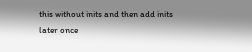this without inits and then add inits later once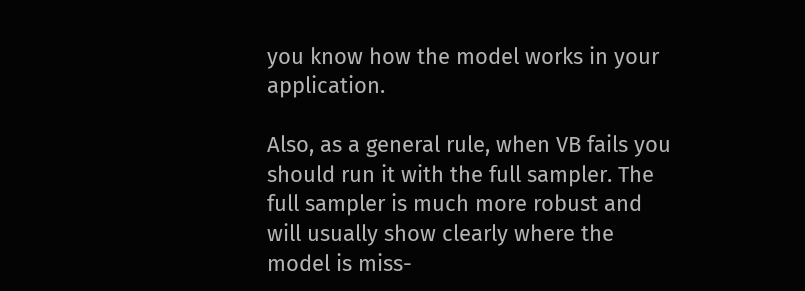you know how the model works in your application.

Also, as a general rule, when VB fails you should run it with the full sampler. The full sampler is much more robust and will usually show clearly where the model is miss-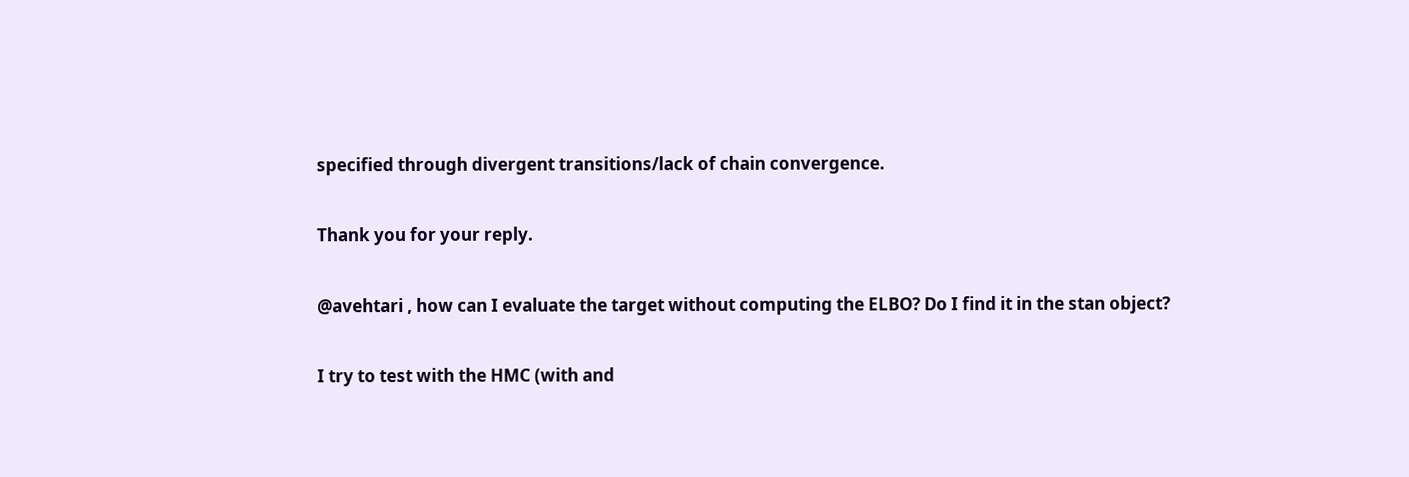specified through divergent transitions/lack of chain convergence.

Thank you for your reply.

@avehtari , how can I evaluate the target without computing the ELBO? Do I find it in the stan object?

I try to test with the HMC (with and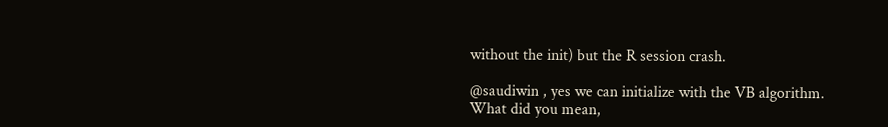without the init) but the R session crash.

@saudiwin , yes we can initialize with the VB algorithm.
What did you mean,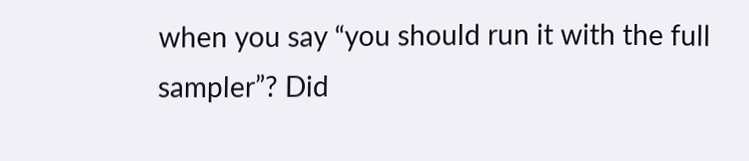when you say “you should run it with the full sampler”? Did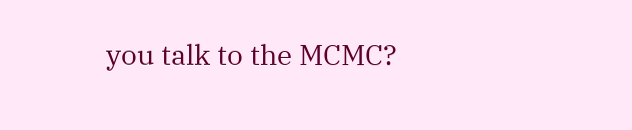you talk to the MCMC?